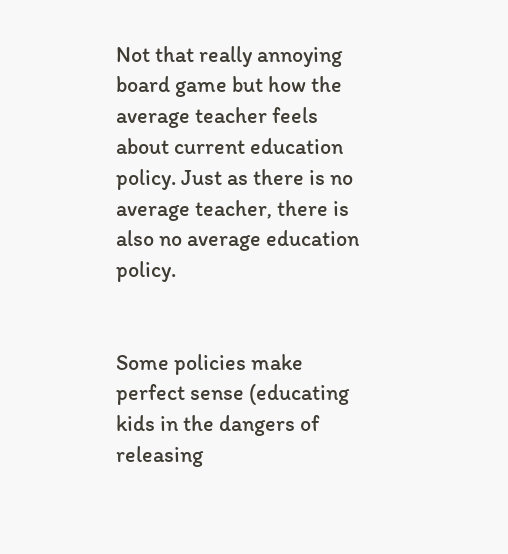Not that really annoying board game but how the average teacher feels about current education policy. Just as there is no average teacher, there is also no average education policy.


Some policies make perfect sense (educating kids in the dangers of releasing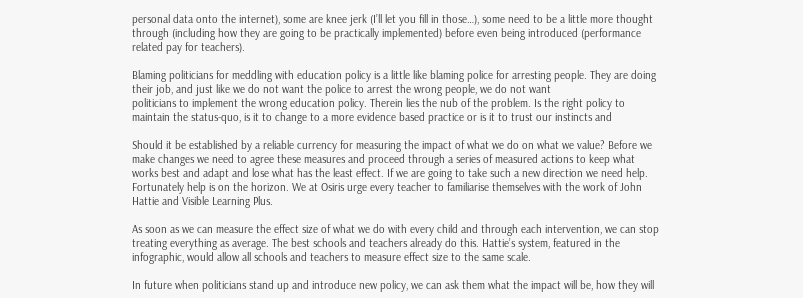personal data onto the internet), some are knee jerk (I’ll let you fill in those…), some need to be a little more thought through (including how they are going to be practically implemented) before even being introduced (performance related pay for teachers).

Blaming politicians for meddling with education policy is a little like blaming police for arresting people. They are doing their job, and just like we do not want the police to arrest the wrong people, we do not want
politicians to implement the wrong education policy. Therein lies the nub of the problem. Is the right policy to maintain the status-quo, is it to change to a more evidence based practice or is it to trust our instincts and

Should it be established by a reliable currency for measuring the impact of what we do on what we value? Before we make changes we need to agree these measures and proceed through a series of measured actions to keep what works best and adapt and lose what has the least effect. If we are going to take such a new direction we need help. Fortunately help is on the horizon. We at Osiris urge every teacher to familiarise themselves with the work of John Hattie and Visible Learning Plus.

As soon as we can measure the effect size of what we do with every child and through each intervention, we can stop treating everything as average. The best schools and teachers already do this. Hattie’s system, featured in the infographic, would allow all schools and teachers to measure effect size to the same scale.

In future when politicians stand up and introduce new policy, we can ask them what the impact will be, how they will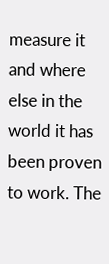measure it and where else in the world it has been proven to work. The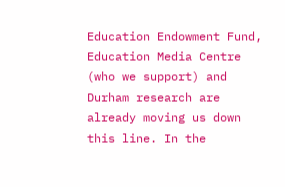Education Endowment Fund, Education Media Centre (who we support) and Durham research are already moving us down this line. In the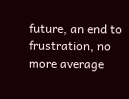future, an end to frustration, no more average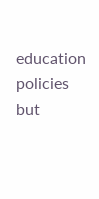education policies but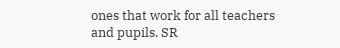ones that work for all teachers and pupils. SR